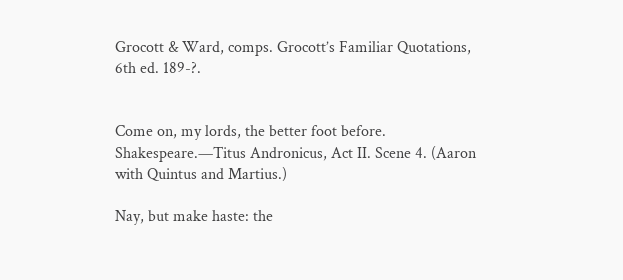Grocott & Ward, comps. Grocott’s Familiar Quotations, 6th ed. 189-?.


Come on, my lords, the better foot before.
Shakespeare.—Titus Andronicus, Act II. Scene 4. (Aaron with Quintus and Martius.)

Nay, but make haste: the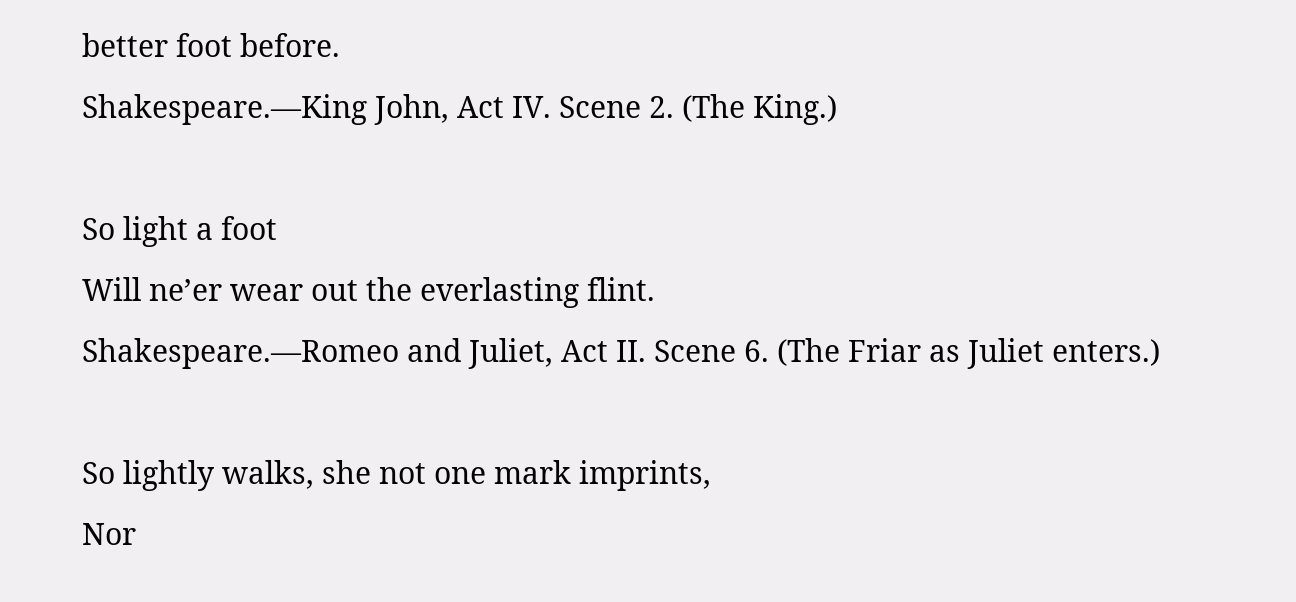better foot before.
Shakespeare.—King John, Act IV. Scene 2. (The King.)

So light a foot
Will ne’er wear out the everlasting flint.
Shakespeare.—Romeo and Juliet, Act II. Scene 6. (The Friar as Juliet enters.)

So lightly walks, she not one mark imprints,
Nor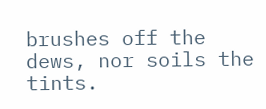brushes off the dews, nor soils the tints.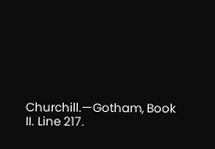Churchill.—Gotham, Book II. Line 217.